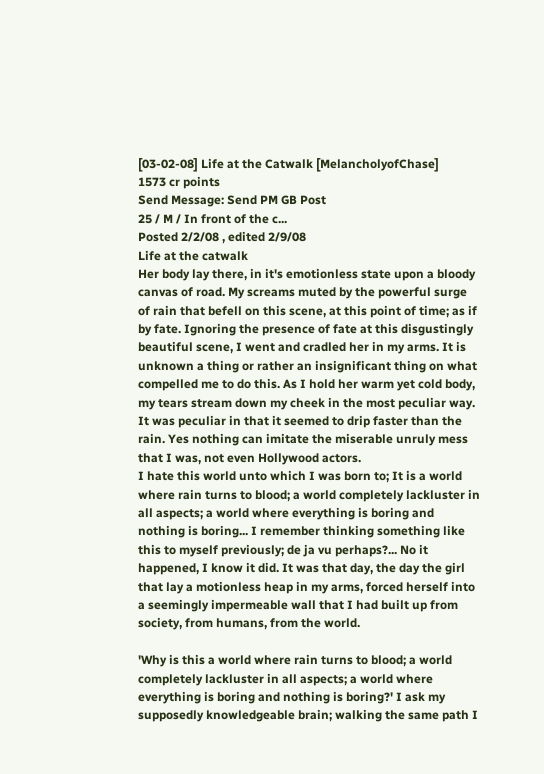[03-02-08] Life at the Catwalk [MelancholyofChase]
1573 cr points
Send Message: Send PM GB Post
25 / M / In front of the c...
Posted 2/2/08 , edited 2/9/08
Life at the catwalk
Her body lay there, in it's emotionless state upon a bloody canvas of road. My screams muted by the powerful surge of rain that befell on this scene, at this point of time; as if by fate. Ignoring the presence of fate at this disgustingly beautiful scene, I went and cradled her in my arms. It is unknown a thing or rather an insignificant thing on what compelled me to do this. As I hold her warm yet cold body, my tears stream down my cheek in the most peculiar way. It was peculiar in that it seemed to drip faster than the rain. Yes nothing can imitate the miserable unruly mess that I was, not even Hollywood actors.
I hate this world unto which I was born to; It is a world where rain turns to blood; a world completely lackluster in all aspects; a world where everything is boring and nothing is boring... I remember thinking something like this to myself previously; de ja vu perhaps?... No it happened, I know it did. It was that day, the day the girl that lay a motionless heap in my arms, forced herself into a seemingly impermeable wall that I had built up from society, from humans, from the world.

'Why is this a world where rain turns to blood; a world completely lackluster in all aspects; a world where everything is boring and nothing is boring?' I ask my supposedly knowledgeable brain; walking the same path I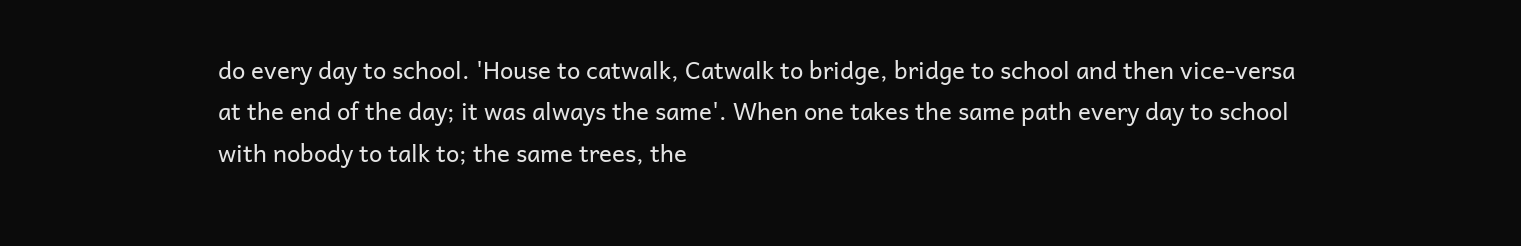do every day to school. 'House to catwalk, Catwalk to bridge, bridge to school and then vice-versa at the end of the day; it was always the same'. When one takes the same path every day to school with nobody to talk to; the same trees, the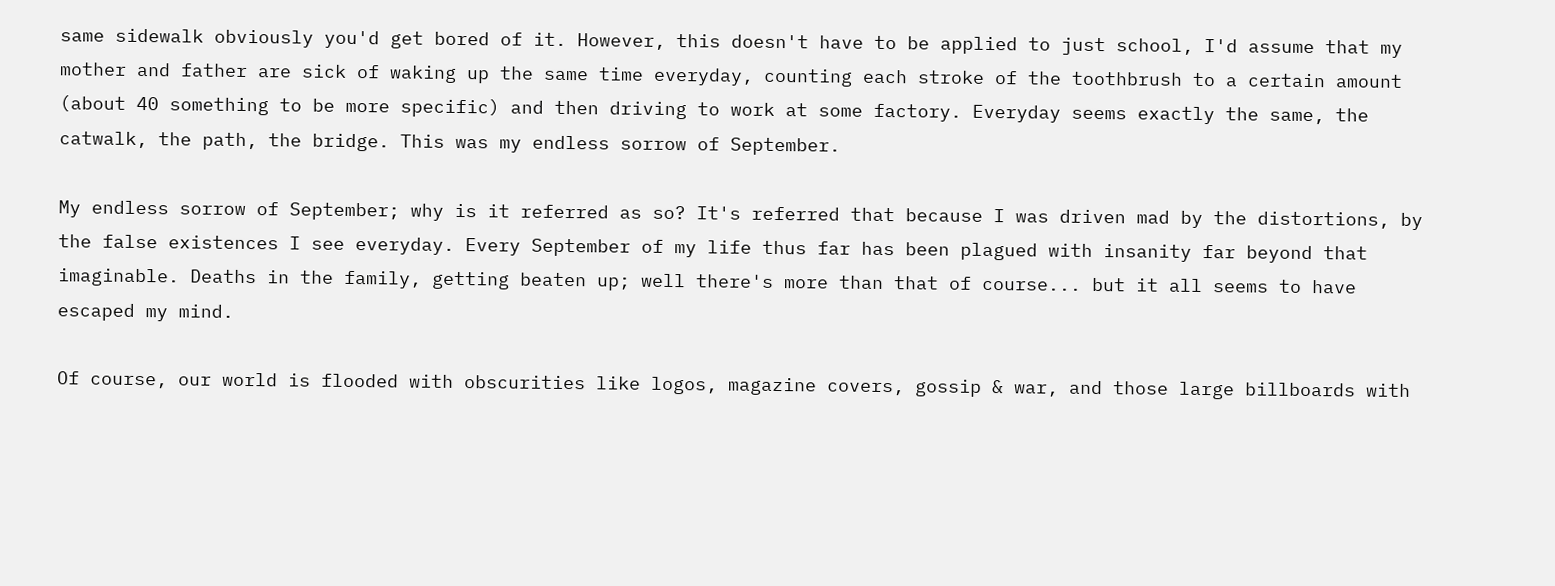same sidewalk obviously you'd get bored of it. However, this doesn't have to be applied to just school, I'd assume that my mother and father are sick of waking up the same time everyday, counting each stroke of the toothbrush to a certain amount (about 40 something to be more specific) and then driving to work at some factory. Everyday seems exactly the same, the catwalk, the path, the bridge. This was my endless sorrow of September.

My endless sorrow of September; why is it referred as so? It's referred that because I was driven mad by the distortions, by the false existences I see everyday. Every September of my life thus far has been plagued with insanity far beyond that imaginable. Deaths in the family, getting beaten up; well there's more than that of course... but it all seems to have escaped my mind.

Of course, our world is flooded with obscurities like logos, magazine covers, gossip & war, and those large billboards with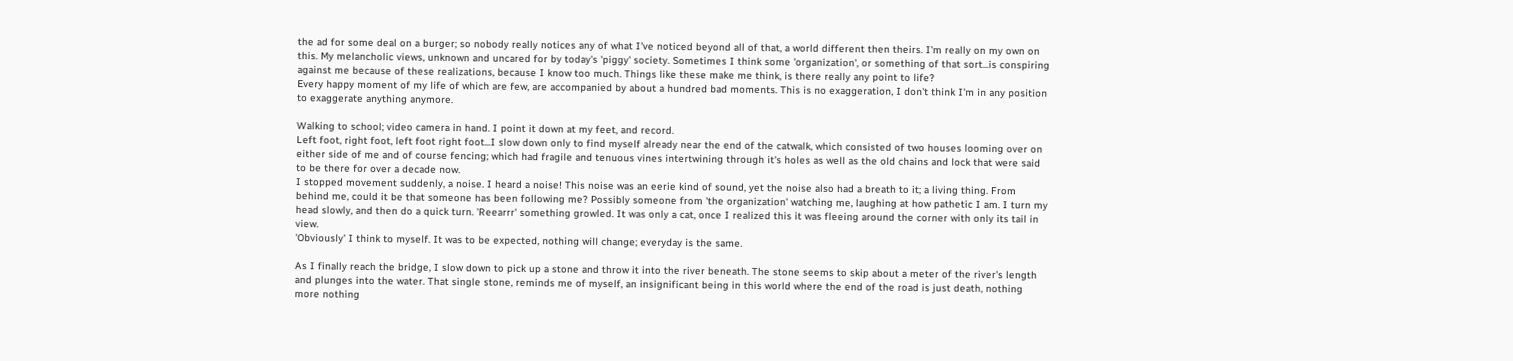the ad for some deal on a burger; so nobody really notices any of what I've noticed beyond all of that, a world different then theirs. I'm really on my own on this. My melancholic views, unknown and uncared for by today's 'piggy' society. Sometimes I think some 'organization', or something of that sort...is conspiring against me because of these realizations, because I know too much. Things like these make me think, is there really any point to life?
Every happy moment of my life of which are few, are accompanied by about a hundred bad moments. This is no exaggeration, I don't think I'm in any position to exaggerate anything anymore.

Walking to school; video camera in hand. I point it down at my feet, and record.
Left foot, right foot, left foot right foot...I slow down only to find myself already near the end of the catwalk, which consisted of two houses looming over on either side of me and of course fencing; which had fragile and tenuous vines intertwining through it's holes as well as the old chains and lock that were said to be there for over a decade now.
I stopped movement suddenly, a noise. I heard a noise! This noise was an eerie kind of sound, yet the noise also had a breath to it; a living thing. From behind me, could it be that someone has been following me? Possibly someone from 'the organization' watching me, laughing at how pathetic I am. I turn my head slowly, and then do a quick turn. 'Reearrr' something growled. It was only a cat, once I realized this it was fleeing around the corner with only its tail in view.
'Obviously' I think to myself. It was to be expected, nothing will change; everyday is the same.

As I finally reach the bridge, I slow down to pick up a stone and throw it into the river beneath. The stone seems to skip about a meter of the river's length and plunges into the water. That single stone, reminds me of myself, an insignificant being in this world where the end of the road is just death, nothing more nothing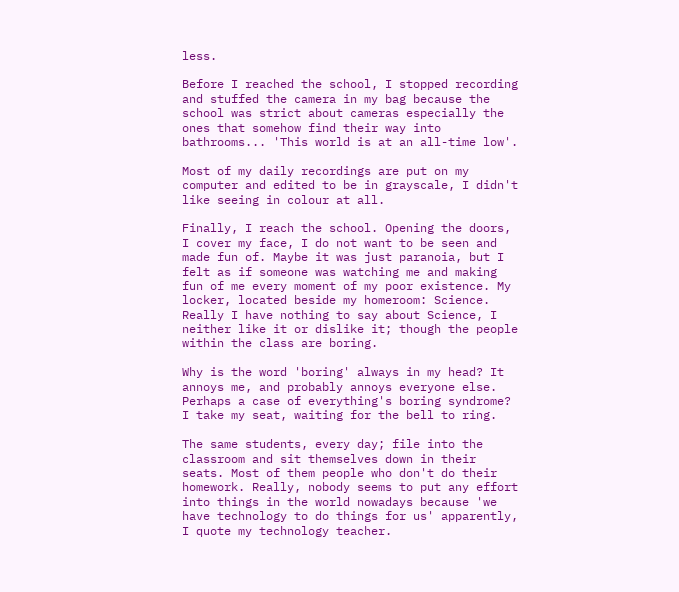less.

Before I reached the school, I stopped recording and stuffed the camera in my bag because the school was strict about cameras especially the ones that somehow find their way into bathrooms... 'This world is at an all-time low'.

Most of my daily recordings are put on my computer and edited to be in grayscale, I didn't like seeing in colour at all.

Finally, I reach the school. Opening the doors, I cover my face, I do not want to be seen and made fun of. Maybe it was just paranoia, but I felt as if someone was watching me and making fun of me every moment of my poor existence. My locker, located beside my homeroom: Science. Really I have nothing to say about Science, I neither like it or dislike it; though the people within the class are boring.

Why is the word 'boring' always in my head? It annoys me, and probably annoys everyone else. Perhaps a case of everything's boring syndrome?
I take my seat, waiting for the bell to ring.

The same students, every day; file into the classroom and sit themselves down in their seats. Most of them people who don't do their homework. Really, nobody seems to put any effort into things in the world nowadays because 'we have technology to do things for us' apparently, I quote my technology teacher.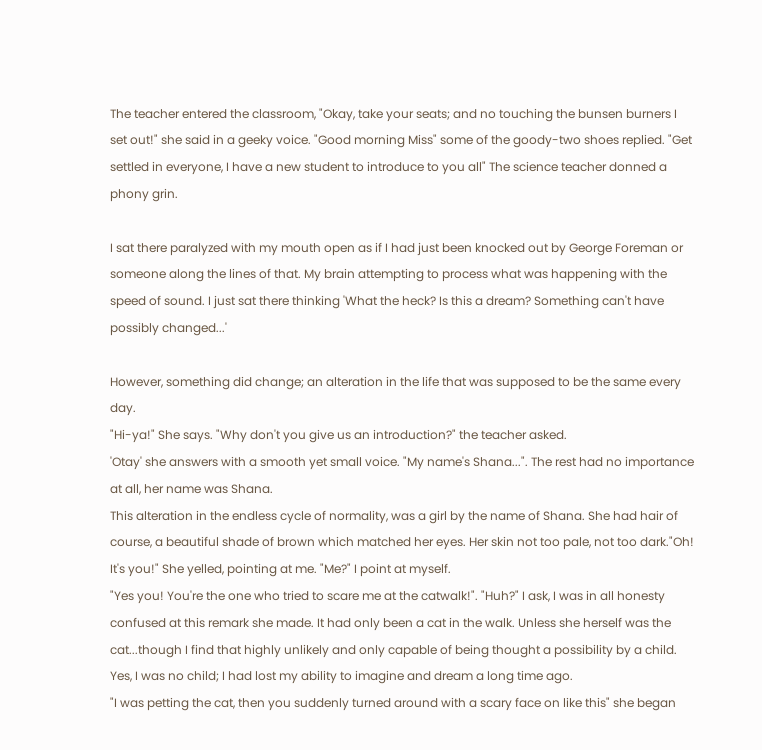The teacher entered the classroom, "Okay, take your seats; and no touching the bunsen burners I set out!" she said in a geeky voice. "Good morning Miss" some of the goody-two shoes replied. "Get settled in everyone, I have a new student to introduce to you all" The science teacher donned a phony grin.

I sat there paralyzed with my mouth open as if I had just been knocked out by George Foreman or someone along the lines of that. My brain attempting to process what was happening with the speed of sound. I just sat there thinking 'What the heck? Is this a dream? Something can't have possibly changed...'

However, something did change; an alteration in the life that was supposed to be the same every day.
"Hi-ya!" She says. "Why don't you give us an introduction?" the teacher asked.
'Otay' she answers with a smooth yet small voice. "My name's Shana...". The rest had no importance at all, her name was Shana.
This alteration in the endless cycle of normality, was a girl by the name of Shana. She had hair of course, a beautiful shade of brown which matched her eyes. Her skin not too pale, not too dark."Oh! It's you!" She yelled, pointing at me. "Me?" I point at myself.
"Yes you! You're the one who tried to scare me at the catwalk!". "Huh?" I ask, I was in all honesty confused at this remark she made. It had only been a cat in the walk. Unless she herself was the cat...though I find that highly unlikely and only capable of being thought a possibility by a child. Yes, I was no child; I had lost my ability to imagine and dream a long time ago.
"I was petting the cat, then you suddenly turned around with a scary face on like this" she began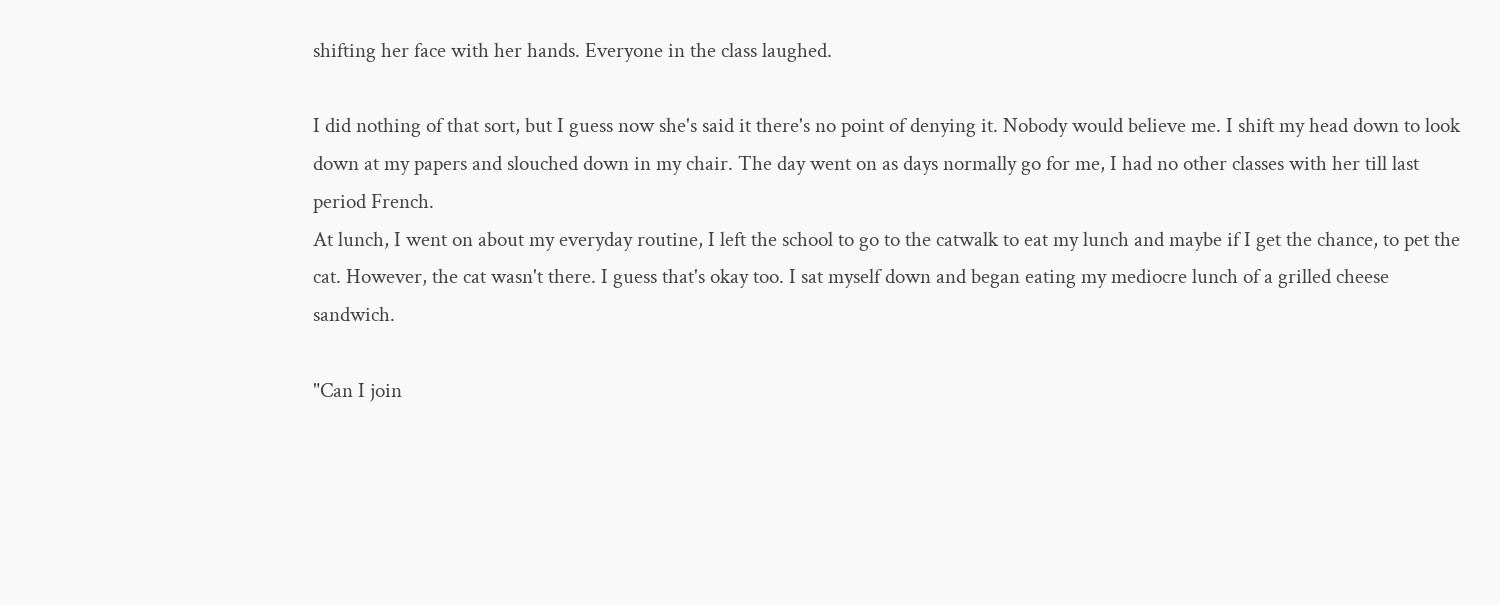shifting her face with her hands. Everyone in the class laughed.

I did nothing of that sort, but I guess now she's said it there's no point of denying it. Nobody would believe me. I shift my head down to look down at my papers and slouched down in my chair. The day went on as days normally go for me, I had no other classes with her till last period French.
At lunch, I went on about my everyday routine, I left the school to go to the catwalk to eat my lunch and maybe if I get the chance, to pet the cat. However, the cat wasn't there. I guess that's okay too. I sat myself down and began eating my mediocre lunch of a grilled cheese sandwich.

"Can I join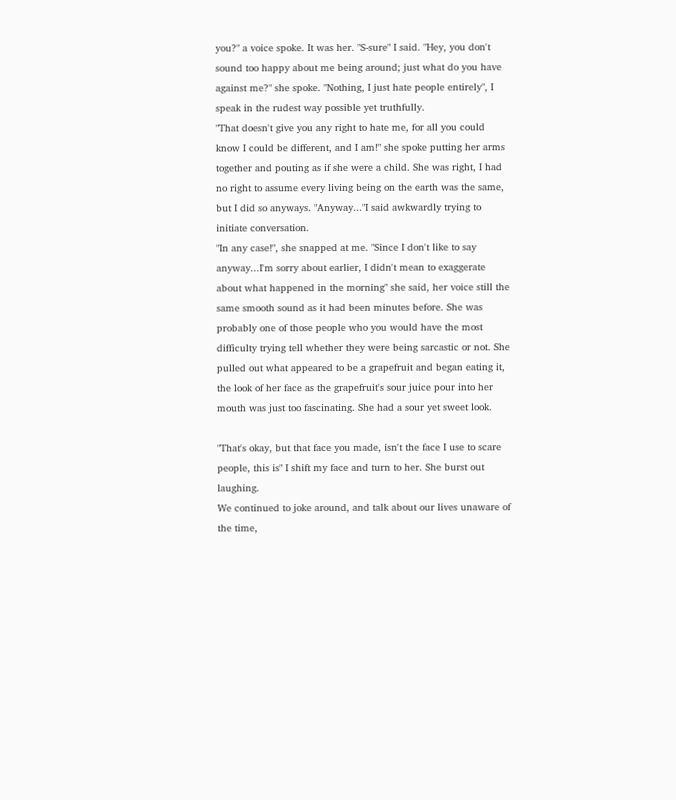you?" a voice spoke. It was her. "S-sure" I said. "Hey, you don't sound too happy about me being around; just what do you have against me?" she spoke. "Nothing, I just hate people entirely", I speak in the rudest way possible yet truthfully.
"That doesn't give you any right to hate me, for all you could know I could be different, and I am!" she spoke putting her arms together and pouting as if she were a child. She was right, I had no right to assume every living being on the earth was the same, but I did so anyways. "Anyway..."I said awkwardly trying to initiate conversation.
"In any case!", she snapped at me. "Since I don't like to say anyway...I'm sorry about earlier, I didn't mean to exaggerate about what happened in the morning" she said, her voice still the same smooth sound as it had been minutes before. She was probably one of those people who you would have the most difficulty trying tell whether they were being sarcastic or not. She pulled out what appeared to be a grapefruit and began eating it, the look of her face as the grapefruit's sour juice pour into her mouth was just too fascinating. She had a sour yet sweet look.

"That's okay, but that face you made, isn't the face I use to scare people, this is" I shift my face and turn to her. She burst out laughing.
We continued to joke around, and talk about our lives unaware of the time,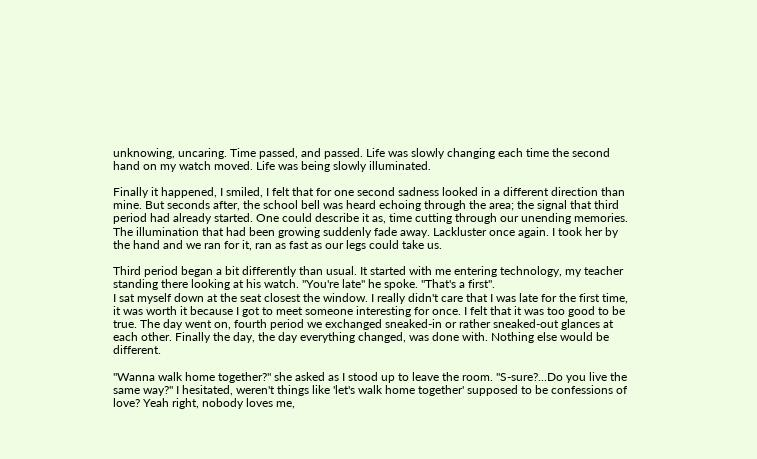unknowing, uncaring. Time passed, and passed. Life was slowly changing each time the second hand on my watch moved. Life was being slowly illuminated.

Finally it happened, I smiled, I felt that for one second sadness looked in a different direction than mine. But seconds after, the school bell was heard echoing through the area; the signal that third period had already started. One could describe it as, time cutting through our unending memories. The illumination that had been growing suddenly fade away. Lackluster once again. I took her by the hand and we ran for it, ran as fast as our legs could take us.

Third period began a bit differently than usual. It started with me entering technology, my teacher standing there looking at his watch. "You're late" he spoke. "That's a first".
I sat myself down at the seat closest the window. I really didn't care that I was late for the first time, it was worth it because I got to meet someone interesting for once. I felt that it was too good to be true. The day went on, fourth period we exchanged sneaked-in or rather sneaked-out glances at each other. Finally the day, the day everything changed, was done with. Nothing else would be different.

"Wanna walk home together?" she asked as I stood up to leave the room. "S-sure?...Do you live the same way?" I hesitated, weren't things like 'let's walk home together' supposed to be confessions of love? Yeah right, nobody loves me,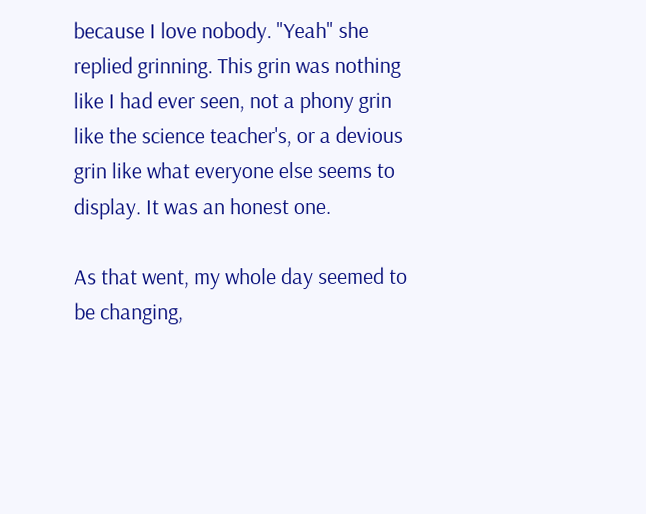because I love nobody. "Yeah" she replied grinning. This grin was nothing like I had ever seen, not a phony grin like the science teacher's, or a devious grin like what everyone else seems to display. It was an honest one.

As that went, my whole day seemed to be changing,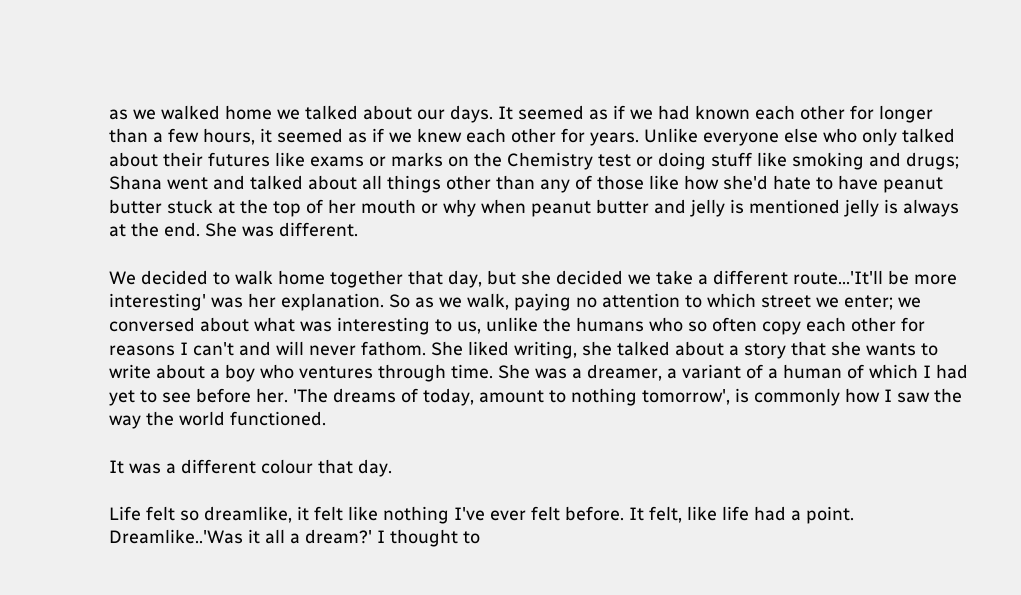as we walked home we talked about our days. It seemed as if we had known each other for longer than a few hours, it seemed as if we knew each other for years. Unlike everyone else who only talked about their futures like exams or marks on the Chemistry test or doing stuff like smoking and drugs; Shana went and talked about all things other than any of those like how she'd hate to have peanut butter stuck at the top of her mouth or why when peanut butter and jelly is mentioned jelly is always at the end. She was different.

We decided to walk home together that day, but she decided we take a different route...'It'll be more interesting' was her explanation. So as we walk, paying no attention to which street we enter; we conversed about what was interesting to us, unlike the humans who so often copy each other for reasons I can't and will never fathom. She liked writing, she talked about a story that she wants to write about a boy who ventures through time. She was a dreamer, a variant of a human of which I had yet to see before her. 'The dreams of today, amount to nothing tomorrow', is commonly how I saw the way the world functioned.

It was a different colour that day.

Life felt so dreamlike, it felt like nothing I've ever felt before. It felt, like life had a point. Dreamlike..'Was it all a dream?' I thought to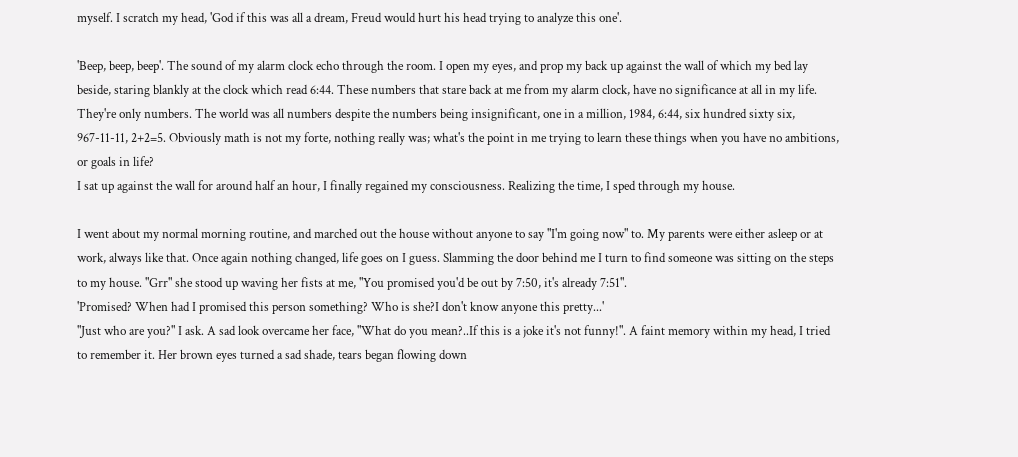myself. I scratch my head, 'God if this was all a dream, Freud would hurt his head trying to analyze this one'.

'Beep, beep, beep'. The sound of my alarm clock echo through the room. I open my eyes, and prop my back up against the wall of which my bed lay beside, staring blankly at the clock which read 6:44. These numbers that stare back at me from my alarm clock, have no significance at all in my life. They're only numbers. The world was all numbers despite the numbers being insignificant, one in a million, 1984, 6:44, six hundred sixty six, 967-11-11, 2+2=5. Obviously math is not my forte, nothing really was; what's the point in me trying to learn these things when you have no ambitions, or goals in life?
I sat up against the wall for around half an hour, I finally regained my consciousness. Realizing the time, I sped through my house.

I went about my normal morning routine, and marched out the house without anyone to say "I'm going now" to. My parents were either asleep or at work, always like that. Once again nothing changed, life goes on I guess. Slamming the door behind me I turn to find someone was sitting on the steps to my house. "Grr" she stood up waving her fists at me, "You promised you'd be out by 7:50, it's already 7:51".
'Promised? When had I promised this person something? Who is she?I don't know anyone this pretty...'
"Just who are you?" I ask. A sad look overcame her face, "What do you mean?..If this is a joke it's not funny!". A faint memory within my head, I tried to remember it. Her brown eyes turned a sad shade, tears began flowing down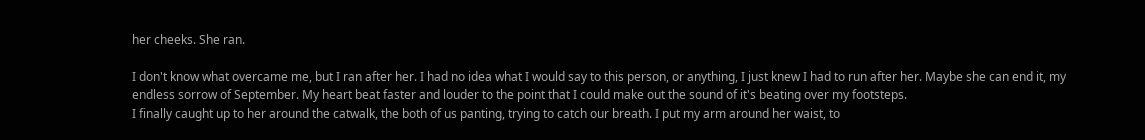her cheeks. She ran.

I don't know what overcame me, but I ran after her. I had no idea what I would say to this person, or anything, I just knew I had to run after her. Maybe she can end it, my endless sorrow of September. My heart beat faster and louder to the point that I could make out the sound of it's beating over my footsteps.
I finally caught up to her around the catwalk, the both of us panting, trying to catch our breath. I put my arm around her waist, to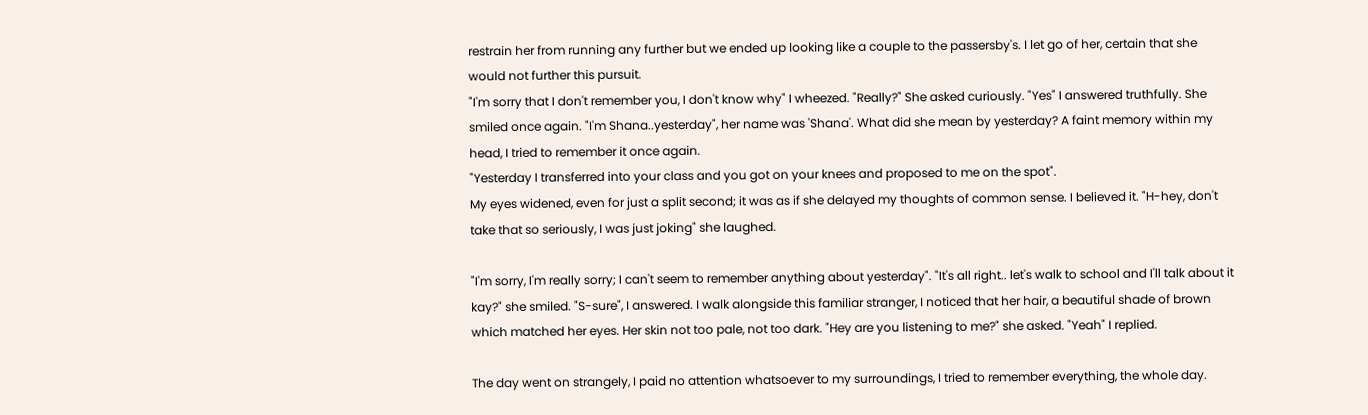restrain her from running any further but we ended up looking like a couple to the passersby's. I let go of her, certain that she would not further this pursuit.
"I'm sorry that I don't remember you, I don't know why" I wheezed. "Really?" She asked curiously. "Yes" I answered truthfully. She smiled once again. "I'm Shana..yesterday", her name was 'Shana'. What did she mean by yesterday? A faint memory within my head, I tried to remember it once again.
"Yesterday I transferred into your class and you got on your knees and proposed to me on the spot".
My eyes widened, even for just a split second; it was as if she delayed my thoughts of common sense. I believed it. "H-hey, don't take that so seriously, I was just joking" she laughed.

"I'm sorry, I'm really sorry; I can't seem to remember anything about yesterday". "It's all right.. let's walk to school and I'll talk about it kay?" she smiled. "S-sure", I answered. I walk alongside this familiar stranger, I noticed that her hair, a beautiful shade of brown which matched her eyes. Her skin not too pale, not too dark. "Hey are you listening to me?" she asked. "Yeah" I replied.

The day went on strangely, I paid no attention whatsoever to my surroundings, I tried to remember everything, the whole day.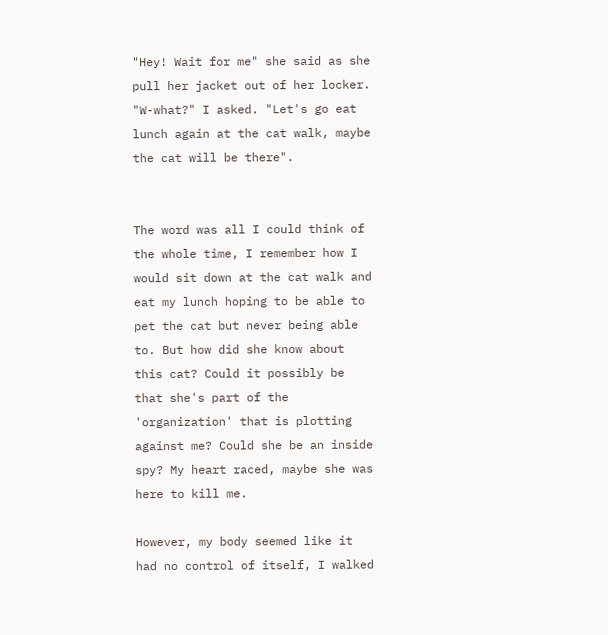"Hey! Wait for me" she said as she pull her jacket out of her locker. "W-what?" I asked. "Let's go eat lunch again at the cat walk, maybe the cat will be there".


The word was all I could think of the whole time, I remember how I would sit down at the cat walk and eat my lunch hoping to be able to pet the cat but never being able to. But how did she know about this cat? Could it possibly be that she's part of the 'organization' that is plotting against me? Could she be an inside spy? My heart raced, maybe she was here to kill me.

However, my body seemed like it had no control of itself, I walked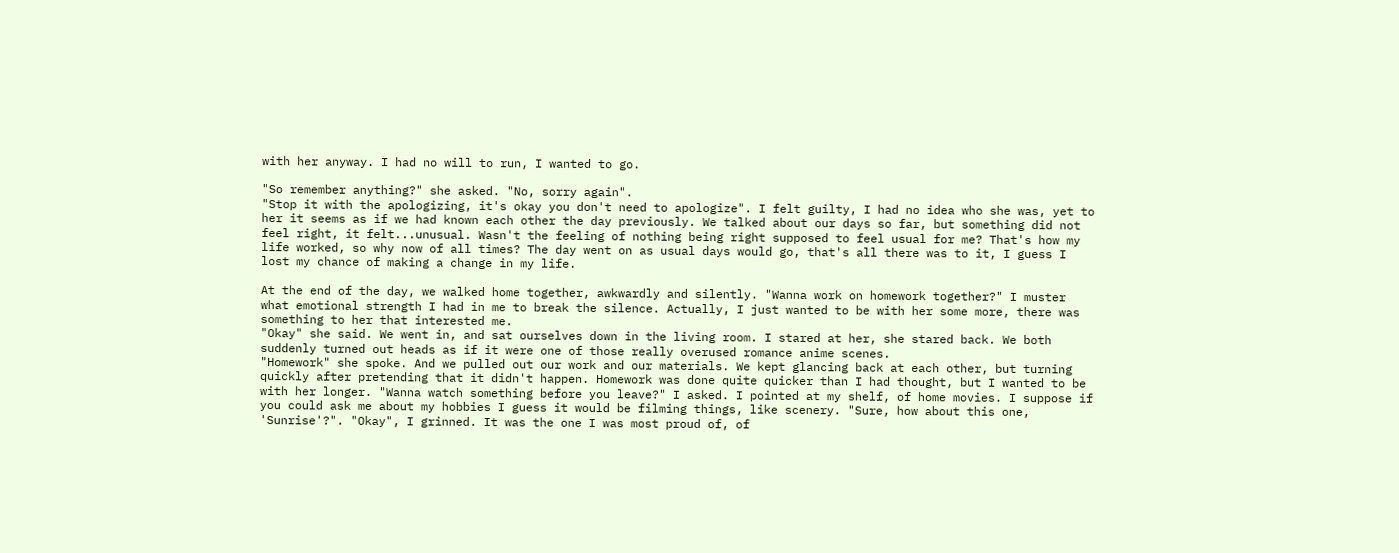with her anyway. I had no will to run, I wanted to go.

"So remember anything?" she asked. "No, sorry again".
"Stop it with the apologizing, it's okay you don't need to apologize". I felt guilty, I had no idea who she was, yet to her it seems as if we had known each other the day previously. We talked about our days so far, but something did not feel right, it felt...unusual. Wasn't the feeling of nothing being right supposed to feel usual for me? That's how my life worked, so why now of all times? The day went on as usual days would go, that's all there was to it, I guess I lost my chance of making a change in my life.

At the end of the day, we walked home together, awkwardly and silently. "Wanna work on homework together?" I muster what emotional strength I had in me to break the silence. Actually, I just wanted to be with her some more, there was something to her that interested me.
"Okay" she said. We went in, and sat ourselves down in the living room. I stared at her, she stared back. We both suddenly turned out heads as if it were one of those really overused romance anime scenes.
"Homework" she spoke. And we pulled out our work and our materials. We kept glancing back at each other, but turning quickly after pretending that it didn't happen. Homework was done quite quicker than I had thought, but I wanted to be with her longer. "Wanna watch something before you leave?" I asked. I pointed at my shelf, of home movies. I suppose if you could ask me about my hobbies I guess it would be filming things, like scenery. "Sure, how about this one, 'Sunrise'?". "Okay", I grinned. It was the one I was most proud of, of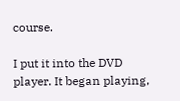course.

I put it into the DVD player. It began playing,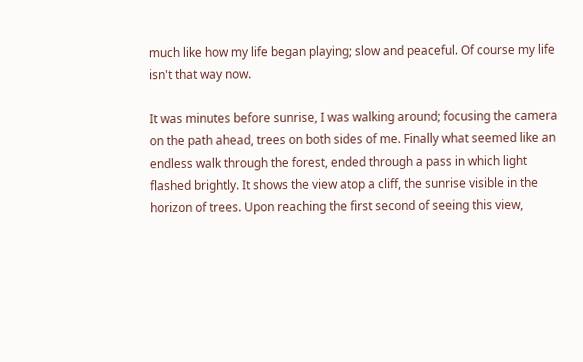much like how my life began playing; slow and peaceful. Of course my life isn't that way now.

It was minutes before sunrise, I was walking around; focusing the camera on the path ahead, trees on both sides of me. Finally what seemed like an endless walk through the forest, ended through a pass in which light flashed brightly. It shows the view atop a cliff, the sunrise visible in the horizon of trees. Upon reaching the first second of seeing this view,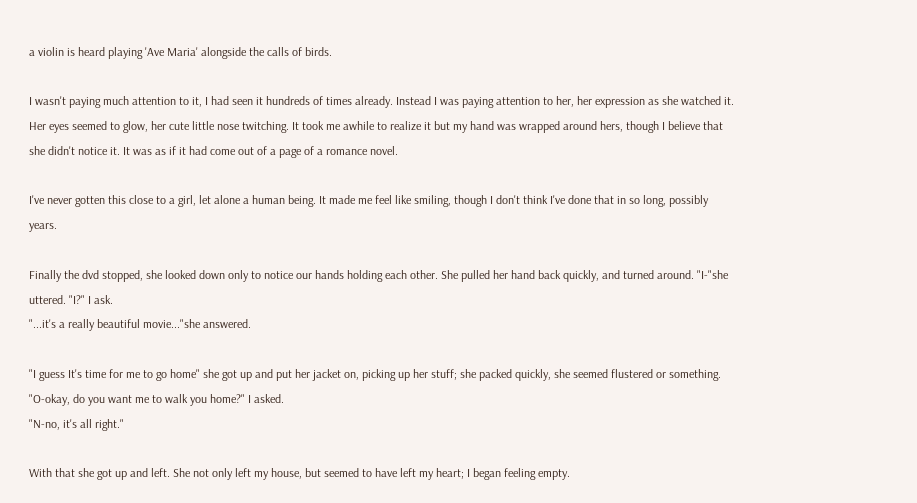a violin is heard playing 'Ave Maria' alongside the calls of birds.

I wasn't paying much attention to it, I had seen it hundreds of times already. Instead I was paying attention to her, her expression as she watched it. Her eyes seemed to glow, her cute little nose twitching. It took me awhile to realize it but my hand was wrapped around hers, though I believe that she didn't notice it. It was as if it had come out of a page of a romance novel.

I've never gotten this close to a girl, let alone a human being. It made me feel like smiling, though I don't think I've done that in so long, possibly years.

Finally the dvd stopped, she looked down only to notice our hands holding each other. She pulled her hand back quickly, and turned around. "I-"she uttered. "I?" I ask.
"...it's a really beautiful movie..."she answered.

"I guess It's time for me to go home" she got up and put her jacket on, picking up her stuff; she packed quickly, she seemed flustered or something. "O-okay, do you want me to walk you home?" I asked.
"N-no, it's all right."

With that she got up and left. She not only left my house, but seemed to have left my heart; I began feeling empty.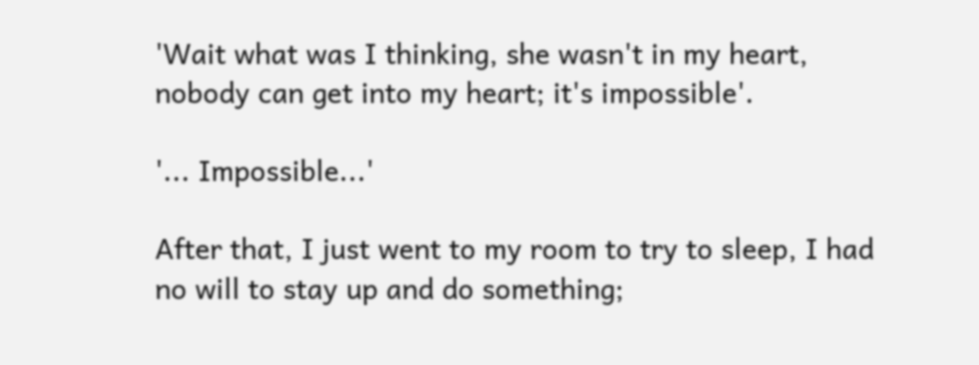'Wait what was I thinking, she wasn't in my heart, nobody can get into my heart; it's impossible'.

'... Impossible...'

After that, I just went to my room to try to sleep, I had no will to stay up and do something;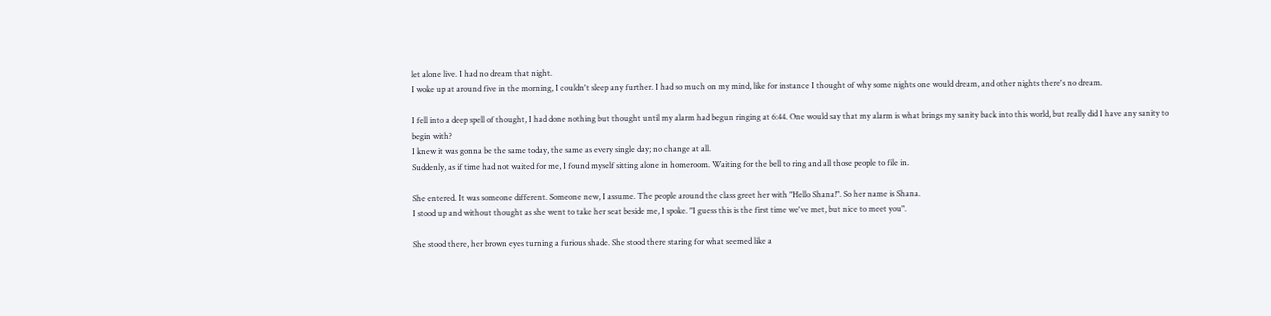let alone live. I had no dream that night.
I woke up at around five in the morning, I couldn't sleep any further. I had so much on my mind, like for instance I thought of why some nights one would dream, and other nights there's no dream.

I fell into a deep spell of thought, I had done nothing but thought until my alarm had begun ringing at 6:44. One would say that my alarm is what brings my sanity back into this world, but really did I have any sanity to begin with?
I knew it was gonna be the same today, the same as every single day; no change at all.
Suddenly, as if time had not waited for me, I found myself sitting alone in homeroom. Waiting for the bell to ring and all those people to file in.

She entered. It was someone different. Someone new, I assume. The people around the class greet her with "Hello Shana!". So her name is Shana.
I stood up and without thought as she went to take her seat beside me, I spoke. "I guess this is the first time we've met, but nice to meet you".

She stood there, her brown eyes turning a furious shade. She stood there staring for what seemed like a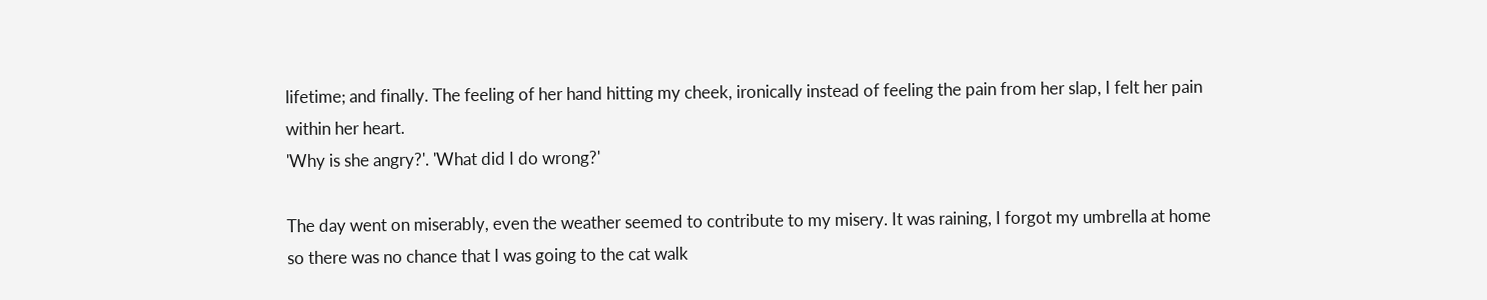lifetime; and finally. The feeling of her hand hitting my cheek, ironically instead of feeling the pain from her slap, I felt her pain within her heart.
'Why is she angry?'. 'What did I do wrong?'

The day went on miserably, even the weather seemed to contribute to my misery. It was raining, I forgot my umbrella at home so there was no chance that I was going to the cat walk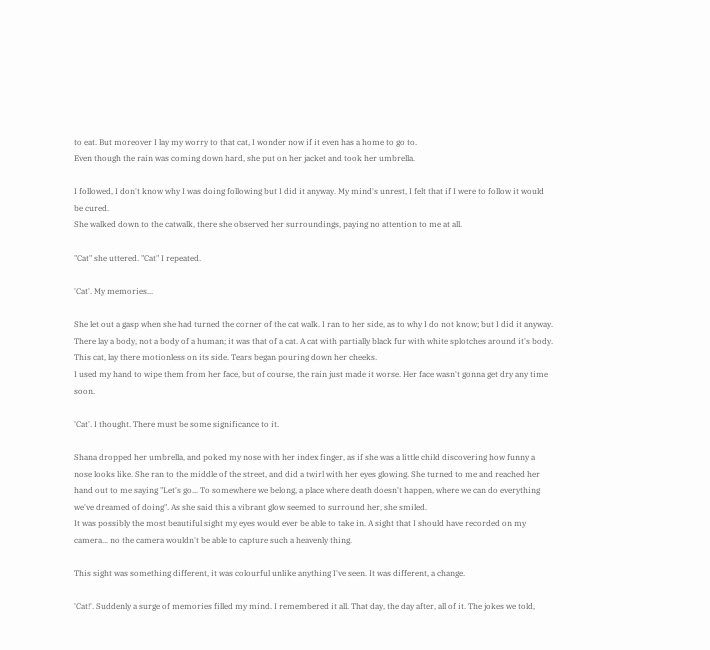to eat. But moreover I lay my worry to that cat, I wonder now if it even has a home to go to.
Even though the rain was coming down hard, she put on her jacket and took her umbrella.

I followed, I don't know why I was doing following but I did it anyway. My mind's unrest, I felt that if I were to follow it would be cured.
She walked down to the catwalk, there she observed her surroundings, paying no attention to me at all.

"Cat" she uttered. "Cat" I repeated.

'Cat'. My memories...

She let out a gasp when she had turned the corner of the cat walk. I ran to her side, as to why I do not know; but I did it anyway.
There lay a body, not a body of a human; it was that of a cat. A cat with partially black fur with white splotches around it's body. This cat, lay there motionless on its side. Tears began pouring down her cheeks.
I used my hand to wipe them from her face, but of course, the rain just made it worse. Her face wasn't gonna get dry any time soon.

'Cat'. I thought. There must be some significance to it.

Shana dropped her umbrella, and poked my nose with her index finger, as if she was a little child discovering how funny a nose looks like. She ran to the middle of the street, and did a twirl with her eyes glowing. She turned to me and reached her hand out to me saying "Let's go... To somewhere we belong, a place where death doesn't happen, where we can do everything we've dreamed of doing". As she said this a vibrant glow seemed to surround her, she smiled.
It was possibly the most beautiful sight my eyes would ever be able to take in. A sight that I should have recorded on my camera... no the camera wouldn't be able to capture such a heavenly thing.

This sight was something different, it was colourful unlike anything I've seen. It was different, a change.

'Cat!'. Suddenly a surge of memories filled my mind. I remembered it all. That day, the day after, all of it. The jokes we told,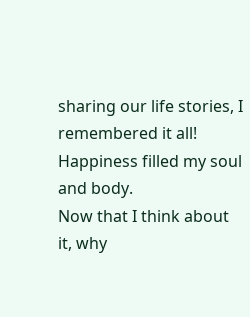sharing our life stories, I remembered it all! Happiness filled my soul and body.
Now that I think about it, why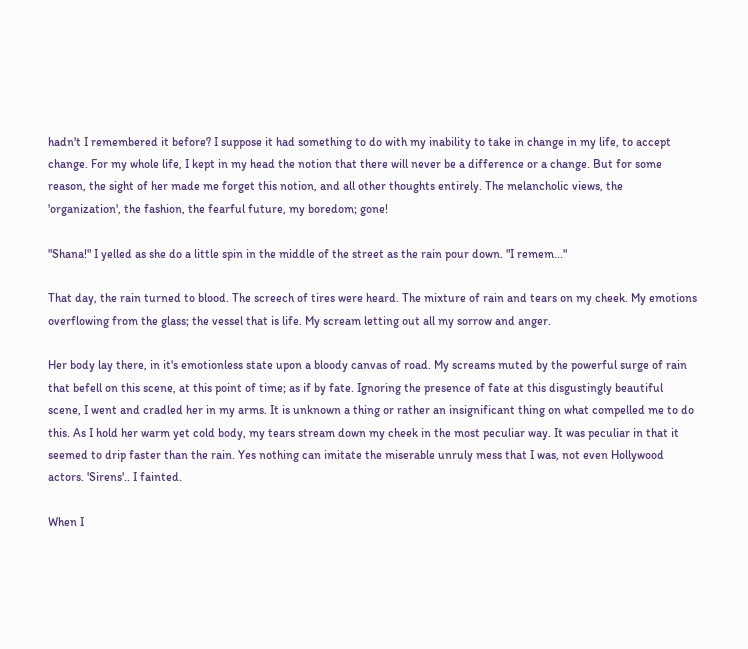hadn't I remembered it before? I suppose it had something to do with my inability to take in change in my life, to accept change. For my whole life, I kept in my head the notion that there will never be a difference or a change. But for some reason, the sight of her made me forget this notion, and all other thoughts entirely. The melancholic views, the 'organization', the fashion, the fearful future, my boredom; gone!

"Shana!" I yelled as she do a little spin in the middle of the street as the rain pour down. "I remem..."

That day, the rain turned to blood. The screech of tires were heard. The mixture of rain and tears on my cheek. My emotions overflowing from the glass; the vessel that is life. My scream letting out all my sorrow and anger.

Her body lay there, in it's emotionless state upon a bloody canvas of road. My screams muted by the powerful surge of rain that befell on this scene, at this point of time; as if by fate. Ignoring the presence of fate at this disgustingly beautiful scene, I went and cradled her in my arms. It is unknown a thing or rather an insignificant thing on what compelled me to do this. As I hold her warm yet cold body, my tears stream down my cheek in the most peculiar way. It was peculiar in that it seemed to drip faster than the rain. Yes nothing can imitate the miserable unruly mess that I was, not even Hollywood actors. 'Sirens'.. I fainted.

When I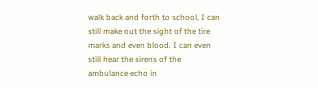walk back and forth to school, I can still make out the sight of the tire marks and even blood. I can even still hear the sirens of the ambulance echo in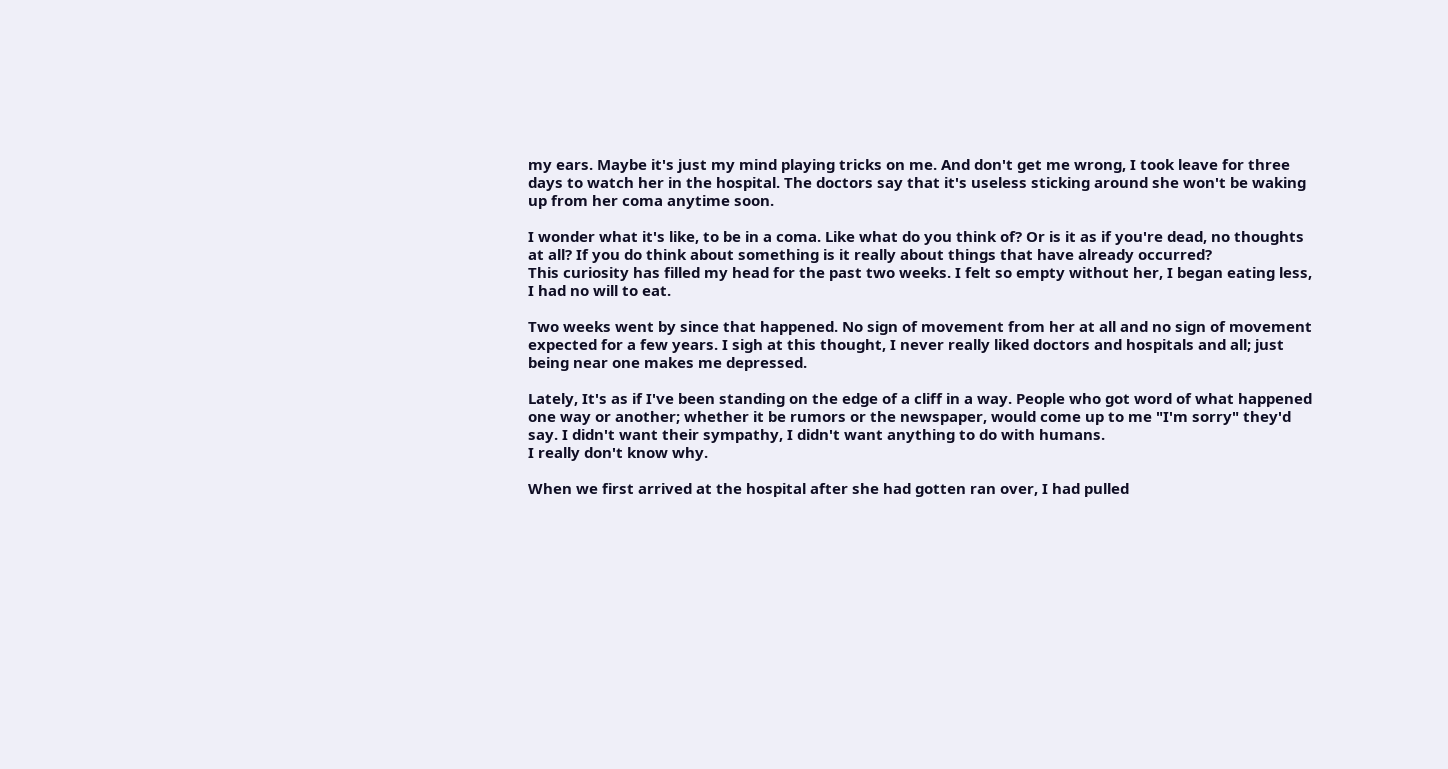my ears. Maybe it's just my mind playing tricks on me. And don't get me wrong, I took leave for three days to watch her in the hospital. The doctors say that it's useless sticking around she won't be waking up from her coma anytime soon.

I wonder what it's like, to be in a coma. Like what do you think of? Or is it as if you're dead, no thoughts at all? If you do think about something is it really about things that have already occurred?
This curiosity has filled my head for the past two weeks. I felt so empty without her, I began eating less, I had no will to eat.

Two weeks went by since that happened. No sign of movement from her at all and no sign of movement expected for a few years. I sigh at this thought, I never really liked doctors and hospitals and all; just being near one makes me depressed.

Lately, It's as if I've been standing on the edge of a cliff in a way. People who got word of what happened one way or another; whether it be rumors or the newspaper, would come up to me "I'm sorry" they'd say. I didn't want their sympathy, I didn't want anything to do with humans.
I really don't know why.

When we first arrived at the hospital after she had gotten ran over, I had pulled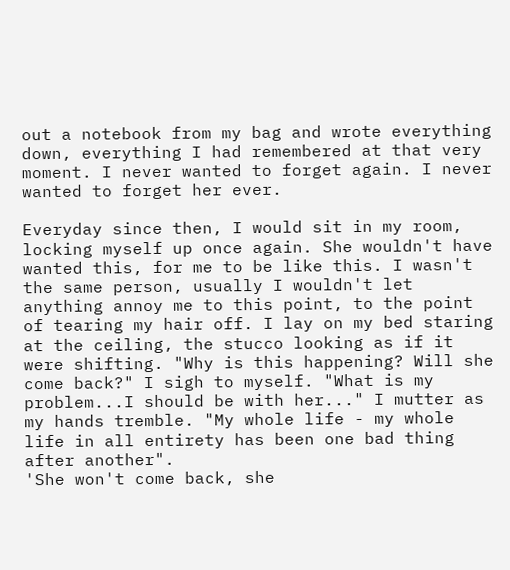out a notebook from my bag and wrote everything down, everything I had remembered at that very moment. I never wanted to forget again. I never wanted to forget her ever.

Everyday since then, I would sit in my room, locking myself up once again. She wouldn't have wanted this, for me to be like this. I wasn't the same person, usually I wouldn't let anything annoy me to this point, to the point of tearing my hair off. I lay on my bed staring at the ceiling, the stucco looking as if it were shifting. "Why is this happening? Will she come back?" I sigh to myself. "What is my problem...I should be with her..." I mutter as my hands tremble. "My whole life - my whole life in all entirety has been one bad thing after another".
'She won't come back, she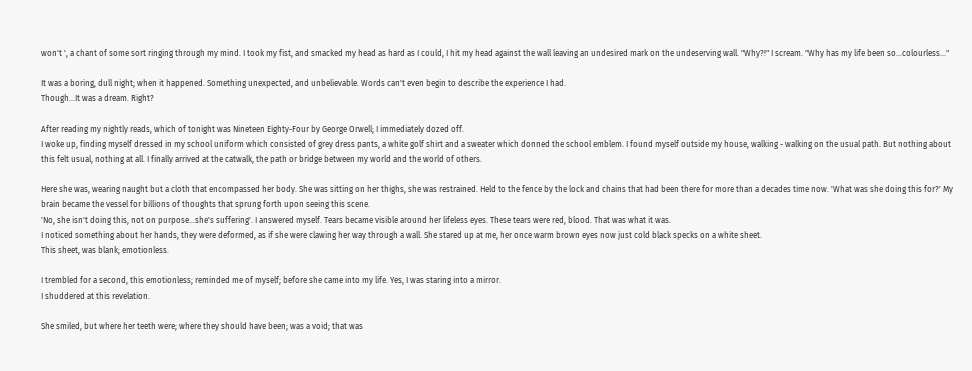won't ', a chant of some sort ringing through my mind. I took my fist, and smacked my head as hard as I could, I hit my head against the wall leaving an undesired mark on the undeserving wall. "Why?!" I scream. "Why has my life been so...colourless..."

It was a boring, dull night; when it happened. Something unexpected, and unbelievable. Words can't even begin to describe the experience I had.
Though...It was a dream. Right?

After reading my nightly reads, which of tonight was Nineteen Eighty-Four by George Orwell; I immediately dozed off.
I woke up, finding myself dressed in my school uniform which consisted of grey dress pants, a white golf shirt and a sweater which donned the school emblem. I found myself outside my house, walking - walking on the usual path. But nothing about this felt usual, nothing at all. I finally arrived at the catwalk, the path or bridge between my world and the world of others.

Here she was, wearing naught but a cloth that encompassed her body. She was sitting on her thighs, she was restrained. Held to the fence by the lock and chains that had been there for more than a decades time now. 'What was she doing this for?' My brain became the vessel for billions of thoughts that sprung forth upon seeing this scene.
'No, she isn't doing this, not on purpose...she's suffering'. I answered myself. Tears became visible around her lifeless eyes. These tears were red, blood. That was what it was.
I noticed something about her hands, they were deformed, as if she were clawing her way through a wall. She stared up at me, her once warm brown eyes now just cold black specks on a white sheet.
This sheet, was blank; emotionless.

I trembled for a second, this emotionless; reminded me of myself; before she came into my life. Yes, I was staring into a mirror.
I shuddered at this revelation.

She smiled, but where her teeth were; where they should have been; was a void; that was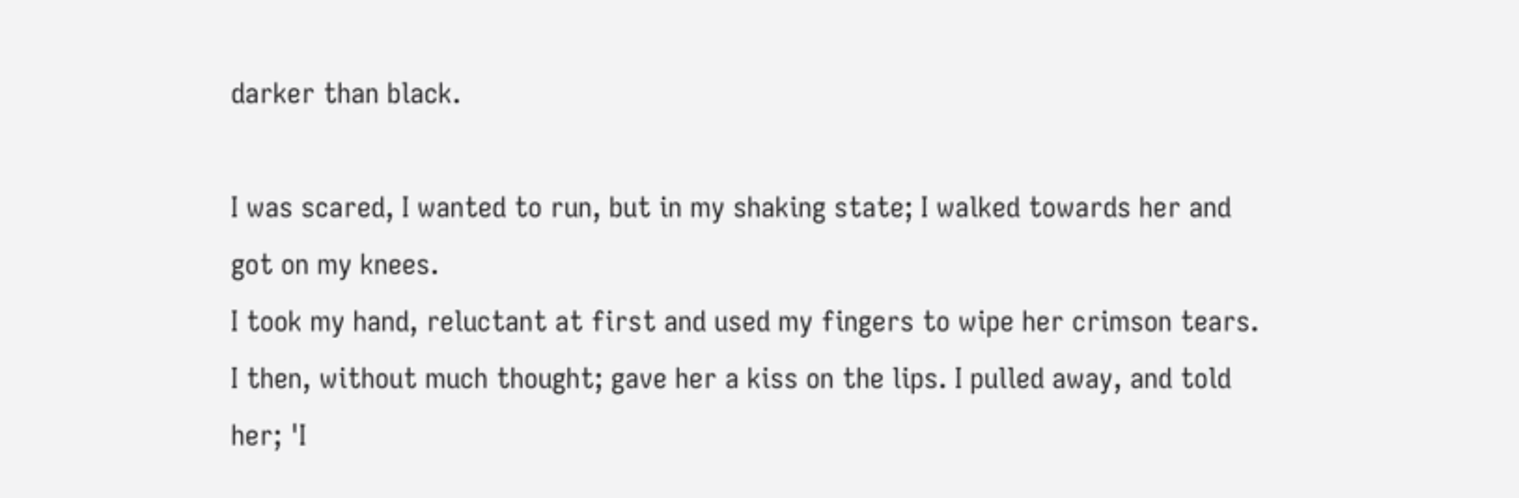darker than black.

I was scared, I wanted to run, but in my shaking state; I walked towards her and got on my knees.
I took my hand, reluctant at first and used my fingers to wipe her crimson tears. I then, without much thought; gave her a kiss on the lips. I pulled away, and told her; 'I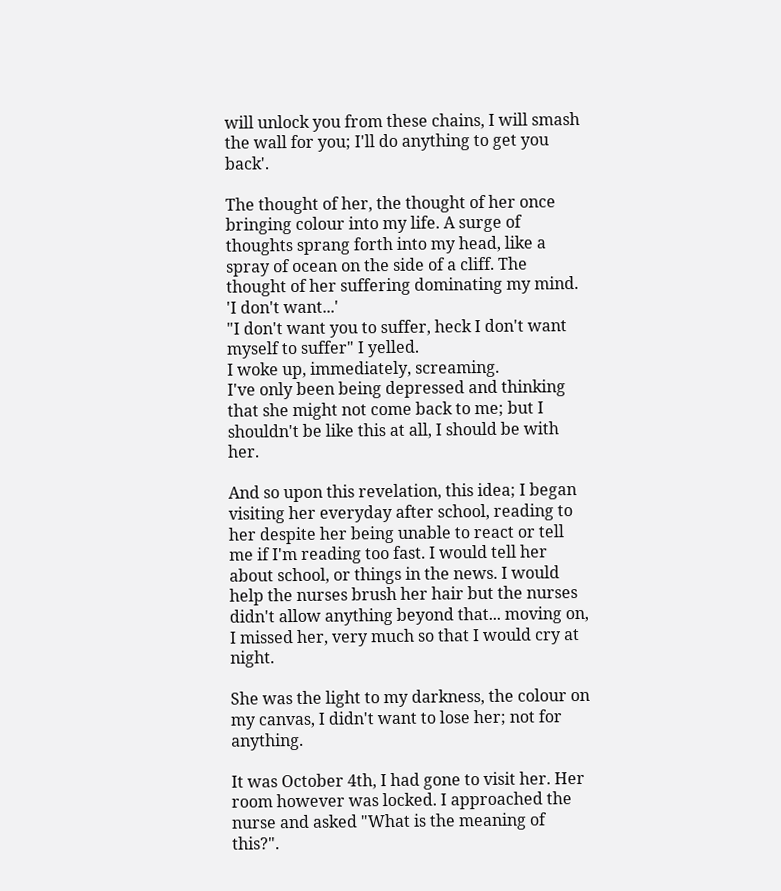will unlock you from these chains, I will smash the wall for you; I'll do anything to get you back'.

The thought of her, the thought of her once bringing colour into my life. A surge of thoughts sprang forth into my head, like a spray of ocean on the side of a cliff. The thought of her suffering dominating my mind.
'I don't want...'
"I don't want you to suffer, heck I don't want myself to suffer" I yelled.
I woke up, immediately, screaming.
I've only been being depressed and thinking that she might not come back to me; but I shouldn't be like this at all, I should be with her.

And so upon this revelation, this idea; I began visiting her everyday after school, reading to her despite her being unable to react or tell me if I'm reading too fast. I would tell her about school, or things in the news. I would help the nurses brush her hair but the nurses didn't allow anything beyond that... moving on, I missed her, very much so that I would cry at night.

She was the light to my darkness, the colour on my canvas, I didn't want to lose her; not for anything.

It was October 4th, I had gone to visit her. Her room however was locked. I approached the nurse and asked "What is the meaning of this?".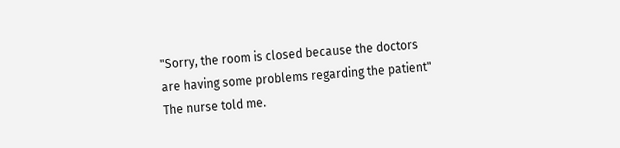"Sorry, the room is closed because the doctors are having some problems regarding the patient" The nurse told me.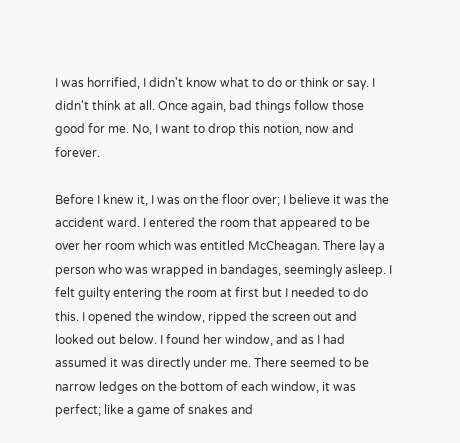I was horrified, I didn't know what to do or think or say. I didn't think at all. Once again, bad things follow those good for me. No, I want to drop this notion, now and forever.

Before I knew it, I was on the floor over; I believe it was the accident ward. I entered the room that appeared to be over her room which was entitled McCheagan. There lay a person who was wrapped in bandages, seemingly asleep. I felt guilty entering the room at first but I needed to do this. I opened the window, ripped the screen out and looked out below. I found her window, and as I had assumed it was directly under me. There seemed to be narrow ledges on the bottom of each window, it was perfect; like a game of snakes and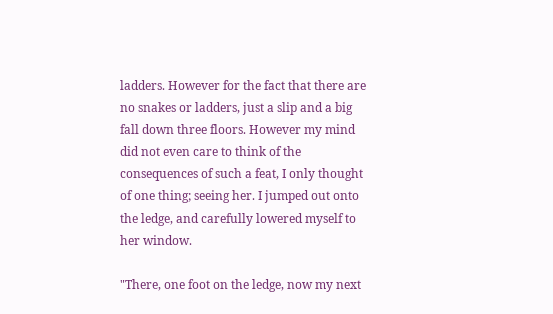ladders. However for the fact that there are no snakes or ladders, just a slip and a big fall down three floors. However my mind did not even care to think of the consequences of such a feat, I only thought of one thing; seeing her. I jumped out onto the ledge, and carefully lowered myself to her window.

"There, one foot on the ledge, now my next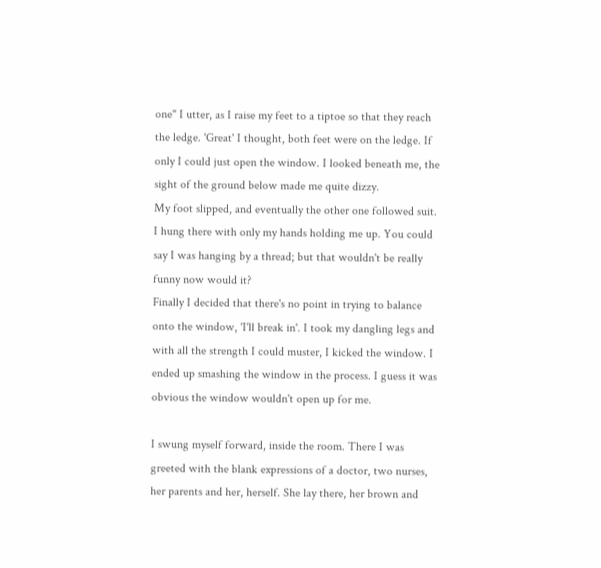one" I utter, as I raise my feet to a tiptoe so that they reach the ledge. 'Great' I thought, both feet were on the ledge. If only I could just open the window. I looked beneath me, the sight of the ground below made me quite dizzy.
My foot slipped, and eventually the other one followed suit. I hung there with only my hands holding me up. You could say I was hanging by a thread; but that wouldn't be really funny now would it?
Finally I decided that there's no point in trying to balance onto the window, 'I'll break in'. I took my dangling legs and with all the strength I could muster, I kicked the window. I ended up smashing the window in the process. I guess it was obvious the window wouldn't open up for me.

I swung myself forward, inside the room. There I was greeted with the blank expressions of a doctor, two nurses, her parents and her, herself. She lay there, her brown and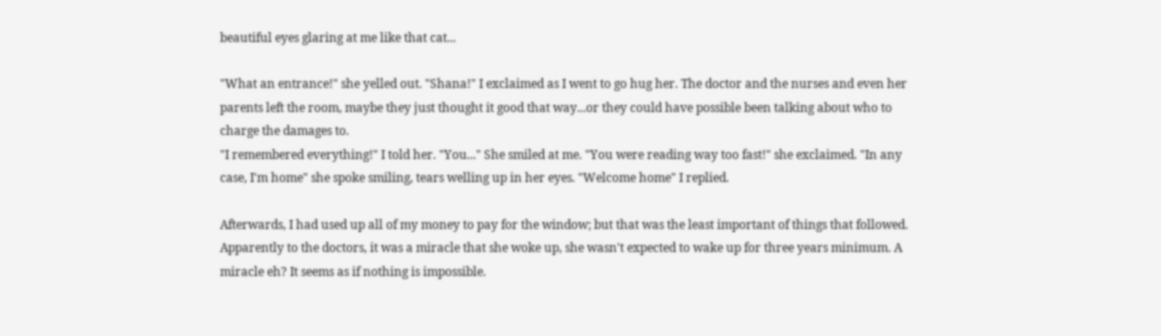beautiful eyes glaring at me like that cat...

"What an entrance!" she yelled out. "Shana!" I exclaimed as I went to go hug her. The doctor and the nurses and even her parents left the room, maybe they just thought it good that way...or they could have possible been talking about who to charge the damages to.
"I remembered everything!" I told her. "You..." She smiled at me. "You were reading way too fast!" she exclaimed. "In any case, I'm home" she spoke smiling, tears welling up in her eyes. "Welcome home" I replied.

Afterwards, I had used up all of my money to pay for the window; but that was the least important of things that followed. Apparently to the doctors, it was a miracle that she woke up, she wasn't expected to wake up for three years minimum. A miracle eh? It seems as if nothing is impossible.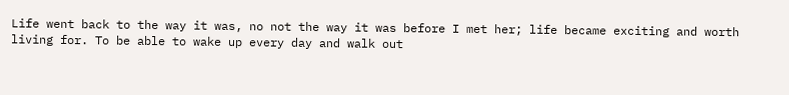Life went back to the way it was, no not the way it was before I met her; life became exciting and worth living for. To be able to wake up every day and walk out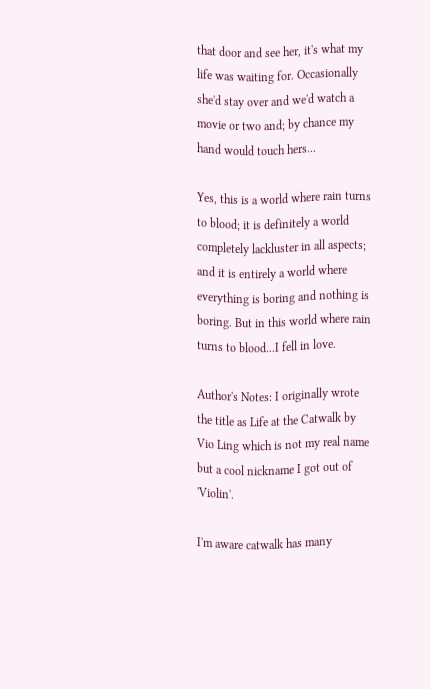that door and see her, it's what my life was waiting for. Occasionally she'd stay over and we'd watch a movie or two and; by chance my hand would touch hers...

Yes, this is a world where rain turns to blood; it is definitely a world completely lackluster in all aspects; and it is entirely a world where everything is boring and nothing is boring. But in this world where rain turns to blood...I fell in love.

Author's Notes: I originally wrote the title as Life at the Catwalk by Vio Ling which is not my real name but a cool nickname I got out of 'Violin'.

I'm aware catwalk has many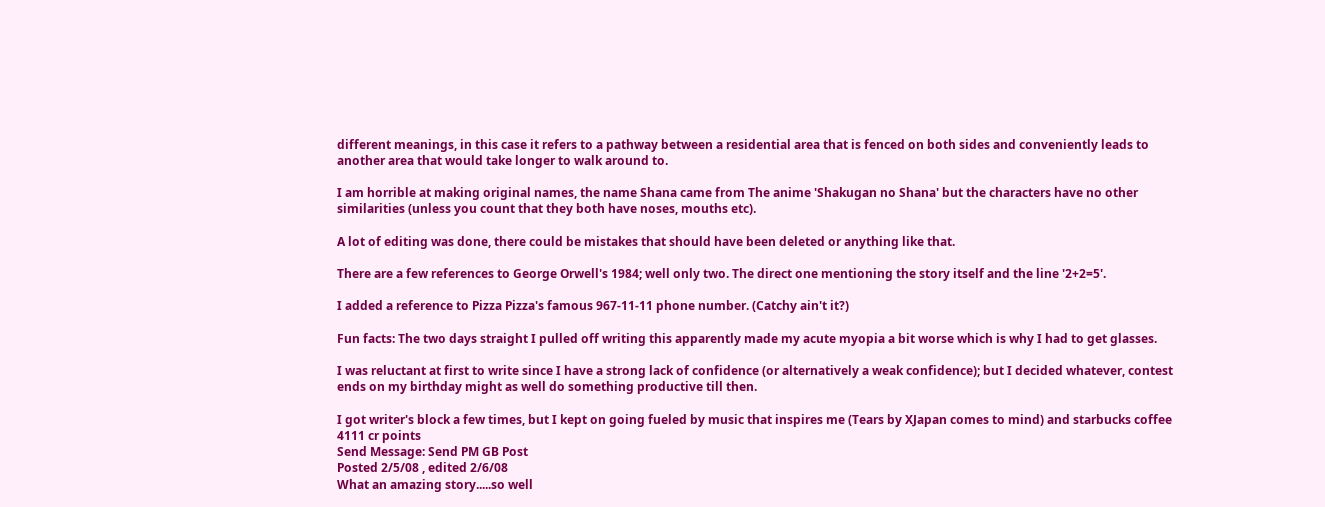different meanings, in this case it refers to a pathway between a residential area that is fenced on both sides and conveniently leads to another area that would take longer to walk around to.

I am horrible at making original names, the name Shana came from The anime 'Shakugan no Shana' but the characters have no other similarities (unless you count that they both have noses, mouths etc).

A lot of editing was done, there could be mistakes that should have been deleted or anything like that.

There are a few references to George Orwell's 1984; well only two. The direct one mentioning the story itself and the line '2+2=5'.

I added a reference to Pizza Pizza's famous 967-11-11 phone number. (Catchy ain't it?)

Fun facts: The two days straight I pulled off writing this apparently made my acute myopia a bit worse which is why I had to get glasses.

I was reluctant at first to write since I have a strong lack of confidence (or alternatively a weak confidence); but I decided whatever, contest ends on my birthday might as well do something productive till then.

I got writer's block a few times, but I kept on going fueled by music that inspires me (Tears by XJapan comes to mind) and starbucks coffee
4111 cr points
Send Message: Send PM GB Post
Posted 2/5/08 , edited 2/6/08
What an amazing story.....so well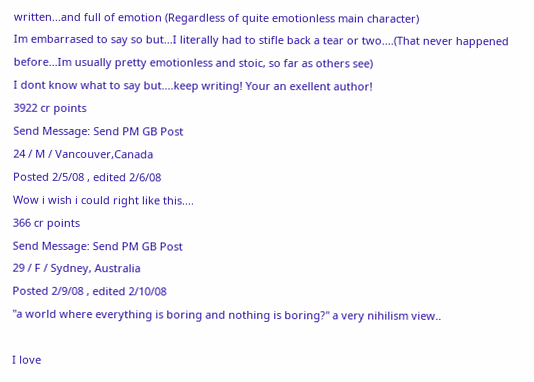written...and full of emotion (Regardless of quite emotionless main character)
Im embarrased to say so but...I literally had to stifle back a tear or two....(That never happened before...Im usually pretty emotionless and stoic, so far as others see)
I dont know what to say but....keep writing! Your an exellent author!
3922 cr points
Send Message: Send PM GB Post
24 / M / Vancouver,Canada
Posted 2/5/08 , edited 2/6/08
Wow i wish i could right like this....
366 cr points
Send Message: Send PM GB Post
29 / F / Sydney, Australia
Posted 2/9/08 , edited 2/10/08
"a world where everything is boring and nothing is boring?" a very nihilism view..

I love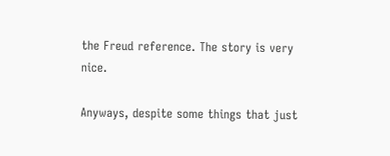the Freud reference. The story is very nice.

Anyways, despite some things that just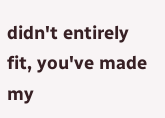didn't entirely fit, you've made my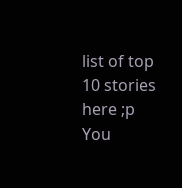list of top 10 stories here ;p
You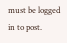must be logged in to post.